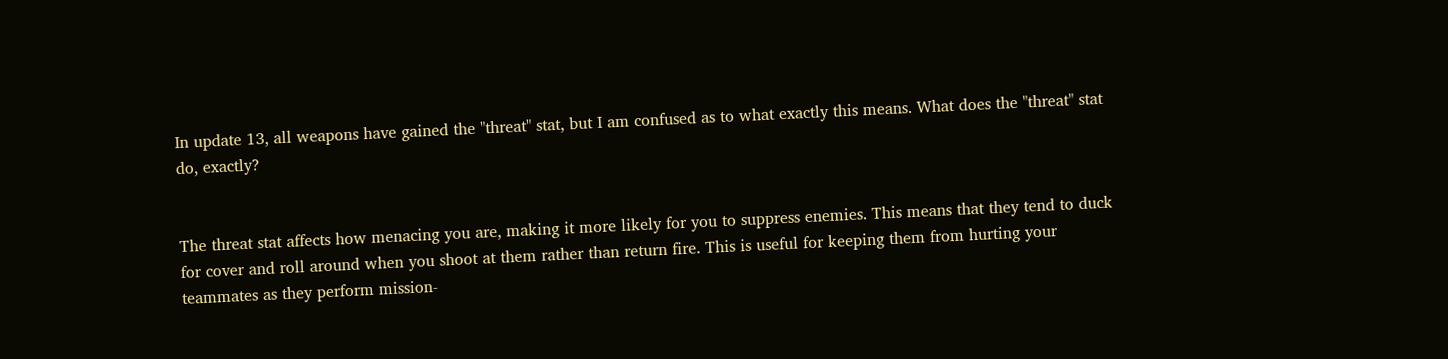In update 13, all weapons have gained the "threat" stat, but I am confused as to what exactly this means. What does the "threat" stat do, exactly?


The threat stat affects how menacing you are, making it more likely for you to suppress enemies. This means that they tend to duck for cover and roll around when you shoot at them rather than return fire. This is useful for keeping them from hurting your teammates as they perform mission-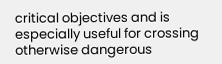critical objectives and is especially useful for crossing otherwise dangerous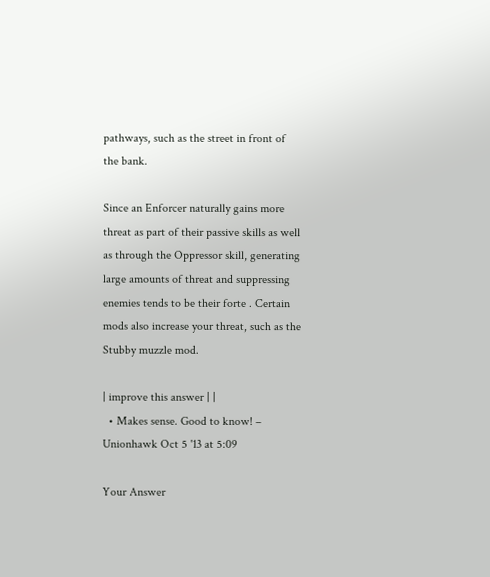pathways, such as the street in front of the bank.

Since an Enforcer naturally gains more threat as part of their passive skills as well as through the Oppressor skill, generating large amounts of threat and suppressing enemies tends to be their forte . Certain mods also increase your threat, such as the Stubby muzzle mod.

| improve this answer | |
  • Makes sense. Good to know! – Unionhawk Oct 5 '13 at 5:09

Your Answer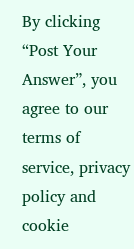By clicking “Post Your Answer”, you agree to our terms of service, privacy policy and cookie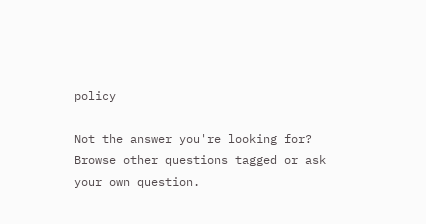policy

Not the answer you're looking for? Browse other questions tagged or ask your own question.